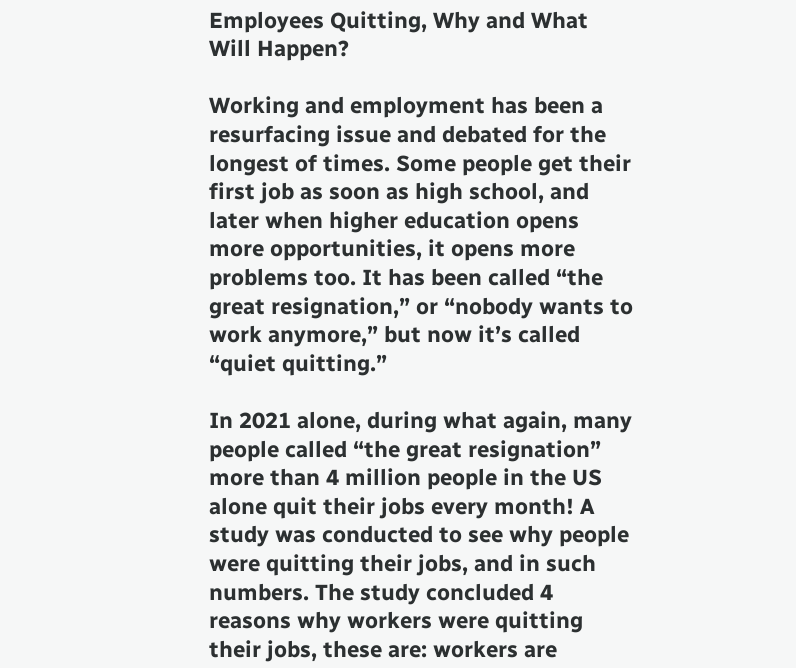Employees Quitting, Why and What Will Happen?

Working and employment has been a resurfacing issue and debated for the longest of times. Some people get their first job as soon as high school, and later when higher education opens more opportunities, it opens more problems too. It has been called “the great resignation,” or “nobody wants to work anymore,” but now it’s called “quiet quitting.”

In 2021 alone, during what again, many people called “the great resignation” more than 4 million people in the US alone quit their jobs every month! A study was conducted to see why people were quitting their jobs, and in such numbers. The study concluded 4 reasons why workers were quitting their jobs, these are: workers are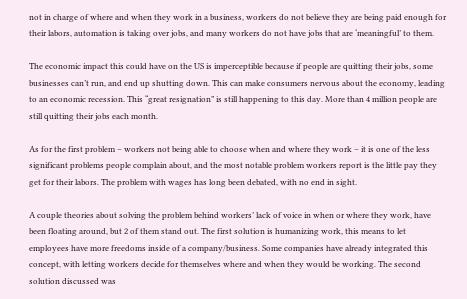not in charge of where and when they work in a business, workers do not believe they are being paid enough for their labors, automation is taking over jobs, and many workers do not have jobs that are ‘meaningful’ to them.

The economic impact this could have on the US is imperceptible because if people are quitting their jobs, some businesses can’t run, and end up shutting down. This can make consumers nervous about the economy, leading to an economic recession. This “great resignation” is still happening to this day. More than 4 million people are still quitting their jobs each month.

As for the first problem – workers not being able to choose when and where they work – it is one of the less significant problems people complain about, and the most notable problem workers report is the little pay they get for their labors. The problem with wages has long been debated, with no end in sight.

A couple theories about solving the problem behind workers’ lack of voice in when or where they work, have been floating around, but 2 of them stand out. The first solution is humanizing work, this means to let employees have more freedoms inside of a company/business. Some companies have already integrated this concept, with letting workers decide for themselves where and when they would be working. The second solution discussed was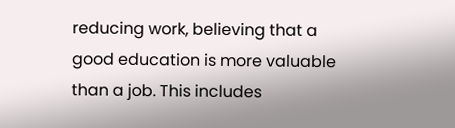reducing work, believing that a good education is more valuable than a job. This includes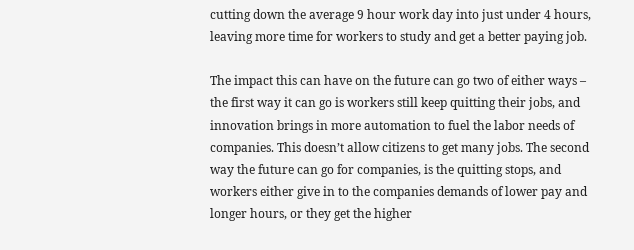cutting down the average 9 hour work day into just under 4 hours, leaving more time for workers to study and get a better paying job.

The impact this can have on the future can go two of either ways – the first way it can go is workers still keep quitting their jobs, and innovation brings in more automation to fuel the labor needs of companies. This doesn’t allow citizens to get many jobs. The second way the future can go for companies, is the quitting stops, and workers either give in to the companies demands of lower pay and longer hours, or they get the higher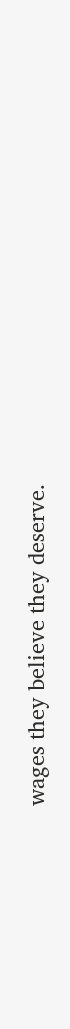wages they believe they deserve.